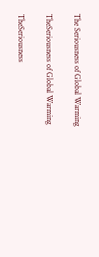The Seriousness of Global Warming

TheSeriousness of Global Warming

TheSeriousness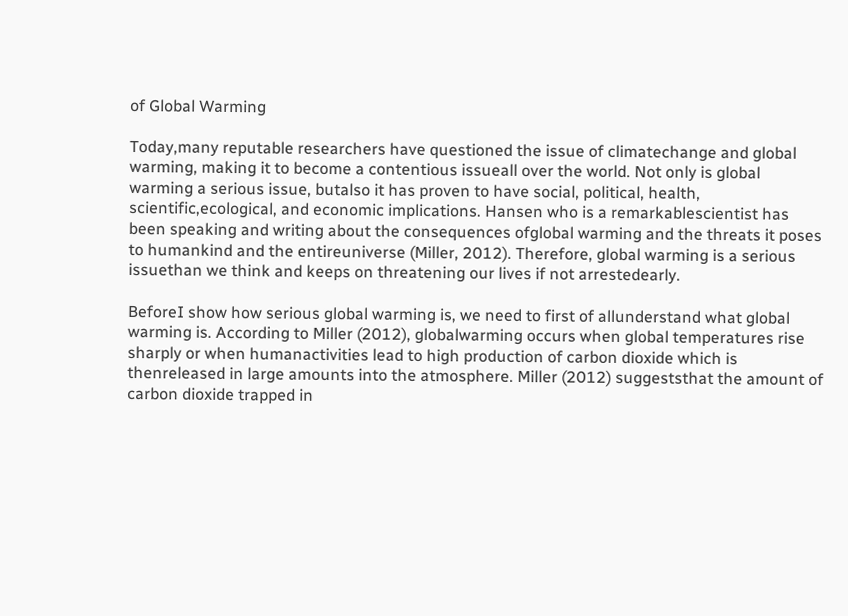of Global Warming

Today,many reputable researchers have questioned the issue of climatechange and global warming, making it to become a contentious issueall over the world. Not only is global warming a serious issue, butalso it has proven to have social, political, health, scientific,ecological, and economic implications. Hansen who is a remarkablescientist has been speaking and writing about the consequences ofglobal warming and the threats it poses to humankind and the entireuniverse (Miller, 2012). Therefore, global warming is a serious issuethan we think and keeps on threatening our lives if not arrestedearly.

BeforeI show how serious global warming is, we need to first of allunderstand what global warming is. According to Miller (2012), globalwarming occurs when global temperatures rise sharply or when humanactivities lead to high production of carbon dioxide which is thenreleased in large amounts into the atmosphere. Miller (2012) suggeststhat the amount of carbon dioxide trapped in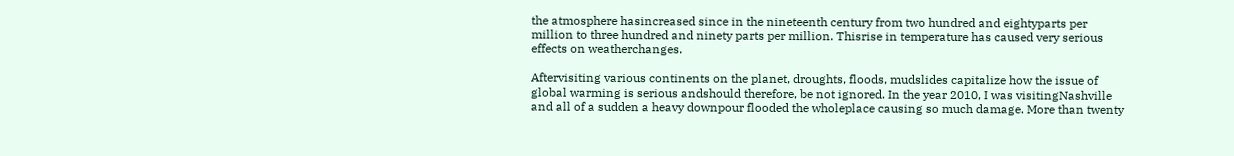the atmosphere hasincreased since in the nineteenth century from two hundred and eightyparts per million to three hundred and ninety parts per million. Thisrise in temperature has caused very serious effects on weatherchanges.

Aftervisiting various continents on the planet, droughts, floods, mudslides capitalize how the issue of global warming is serious andshould therefore, be not ignored. In the year 2010, I was visitingNashville and all of a sudden a heavy downpour flooded the wholeplace causing so much damage. More than twenty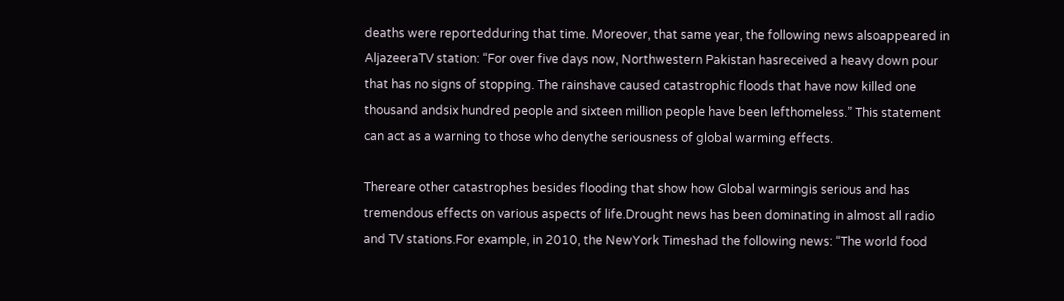deaths were reportedduring that time. Moreover, that same year, the following news alsoappeared in AljazeeraTV station: “For over five days now, Northwestern Pakistan hasreceived a heavy down pour that has no signs of stopping. The rainshave caused catastrophic floods that have now killed one thousand andsix hundred people and sixteen million people have been lefthomeless.” This statement can act as a warning to those who denythe seriousness of global warming effects.

Thereare other catastrophes besides flooding that show how Global warmingis serious and has tremendous effects on various aspects of life.Drought news has been dominating in almost all radio and TV stations.For example, in 2010, the NewYork Timeshad the following news: “The world food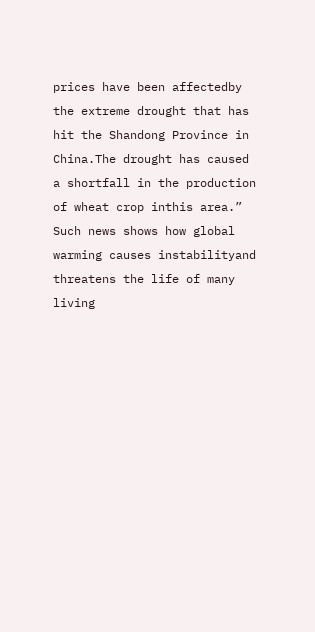prices have been affectedby the extreme drought that has hit the Shandong Province in China.The drought has caused a shortfall in the production of wheat crop inthis area.” Such news shows how global warming causes instabilityand threatens the life of many living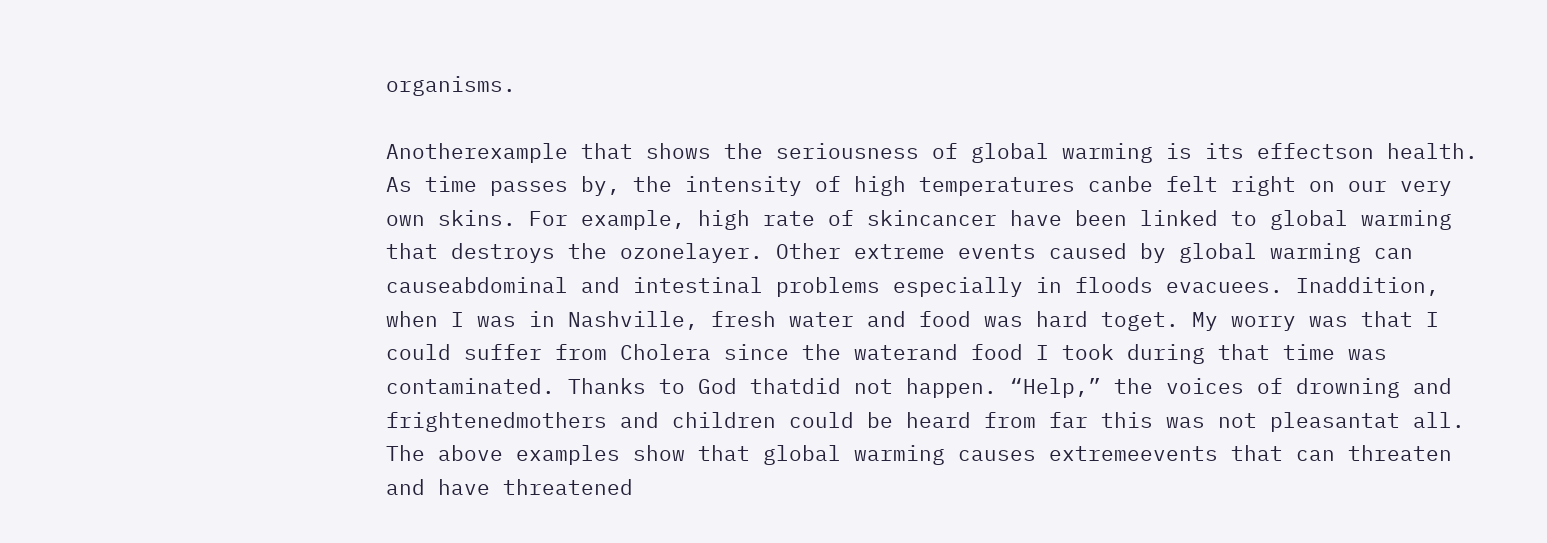organisms.

Anotherexample that shows the seriousness of global warming is its effectson health. As time passes by, the intensity of high temperatures canbe felt right on our very own skins. For example, high rate of skincancer have been linked to global warming that destroys the ozonelayer. Other extreme events caused by global warming can causeabdominal and intestinal problems especially in floods evacuees. Inaddition, when I was in Nashville, fresh water and food was hard toget. My worry was that I could suffer from Cholera since the waterand food I took during that time was contaminated. Thanks to God thatdid not happen. “Help,” the voices of drowning and frightenedmothers and children could be heard from far this was not pleasantat all. The above examples show that global warming causes extremeevents that can threaten and have threatened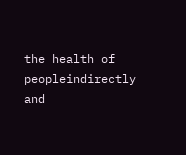the health of peopleindirectly and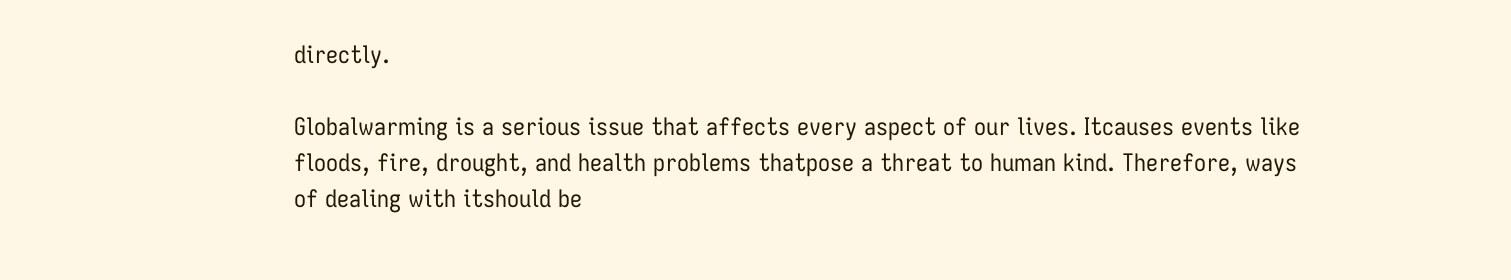directly.

Globalwarming is a serious issue that affects every aspect of our lives. Itcauses events like floods, fire, drought, and health problems thatpose a threat to human kind. Therefore, ways of dealing with itshould be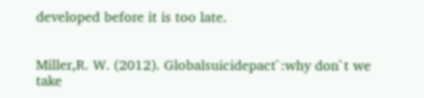developed before it is too late.


Miller,R. W. (2012). Globalsuicidepact`:why don`t we take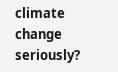climate change seriously?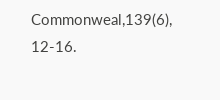Commonweal,139(6), 12-16.